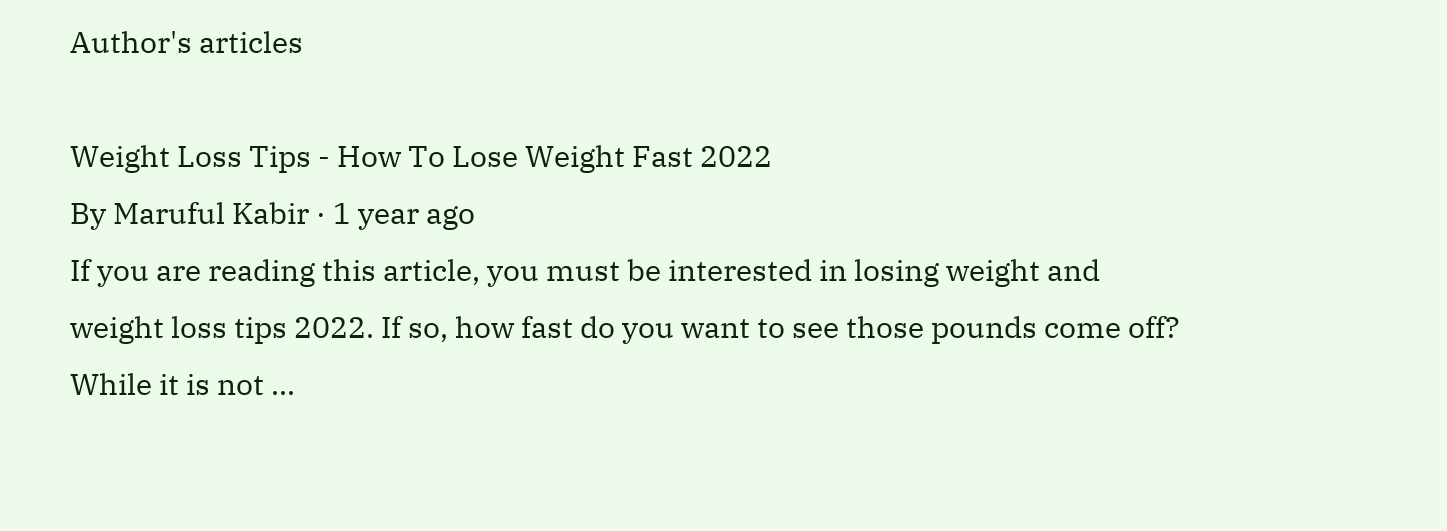Author's articles

Weight Loss Tips - How To Lose Weight Fast 2022
By Maruful Kabir · 1 year ago
If you are reading this article, you must be interested in losing weight and weight loss tips 2022. If so, how fast do you want to see those pounds come off? While it is not ...